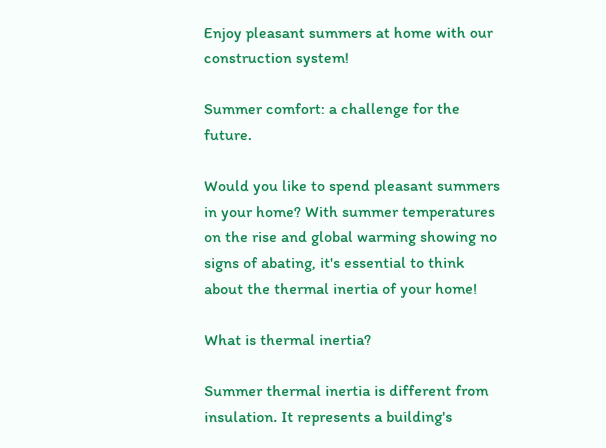Enjoy pleasant summers at home with our construction system!

Summer comfort: a challenge for the future.

Would you like to spend pleasant summers in your home? With summer temperatures on the rise and global warming showing no signs of abating, it's essential to think about the thermal inertia of your home!

What is thermal inertia?

Summer thermal inertia is different from insulation. It represents a building's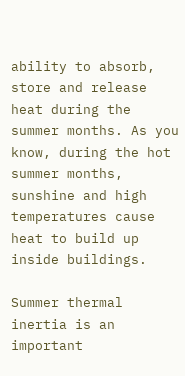ability to absorb, store and release heat during the summer months. As you know, during the hot summer months, sunshine and high temperatures cause heat to build up inside buildings.

Summer thermal inertia is an important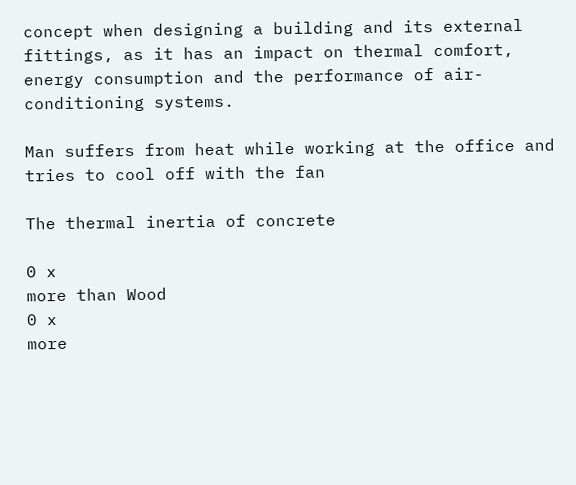concept when designing a building and its external fittings, as it has an impact on thermal comfort, energy consumption and the performance of air-conditioning systems.

Man suffers from heat while working at the office and tries to cool off with the fan

The thermal inertia of concrete

0 x
more than Wood
0 x
more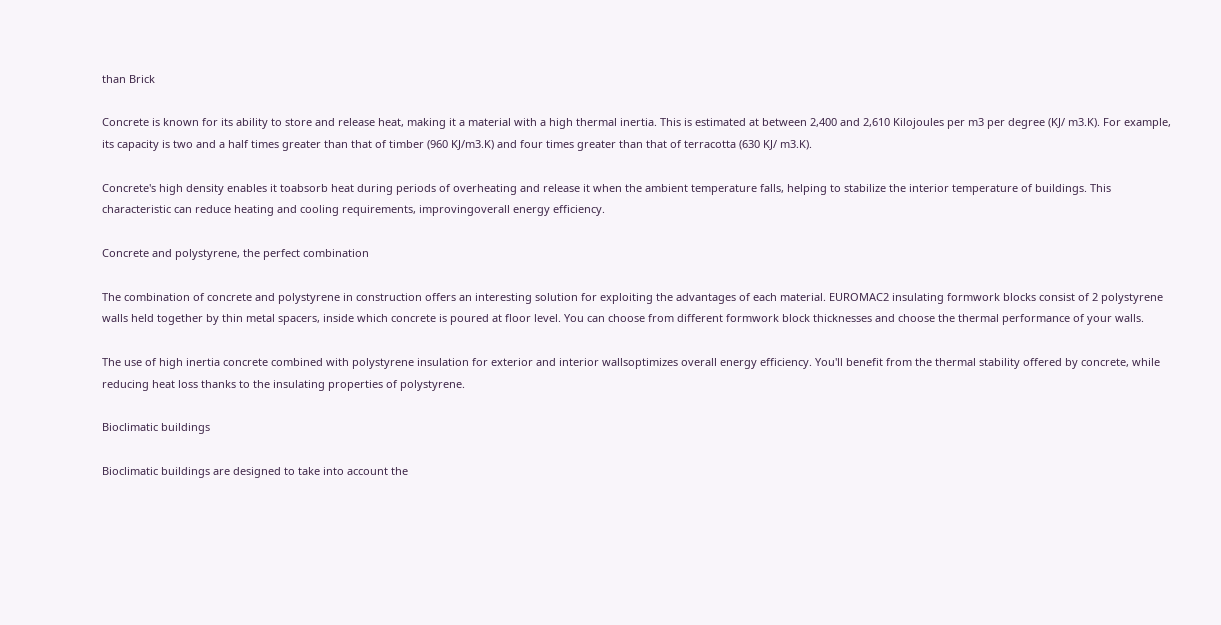than Brick

Concrete is known for its ability to store and release heat, making it a material with a high thermal inertia. This is estimated at between 2,400 and 2,610 Kilojoules per m3 per degree (KJ/ m3.K). For example, its capacity is two and a half times greater than that of timber (960 KJ/m3.K) and four times greater than that of terracotta (630 KJ/ m3.K).

Concrete's high density enables it toabsorb heat during periods of overheating and release it when the ambient temperature falls, helping to stabilize the interior temperature of buildings. This characteristic can reduce heating and cooling requirements, improvingoverall energy efficiency.

Concrete and polystyrene, the perfect combination

The combination of concrete and polystyrene in construction offers an interesting solution for exploiting the advantages of each material. EUROMAC2 insulating formwork blocks consist of 2 polystyrene walls held together by thin metal spacers, inside which concrete is poured at floor level. You can choose from different formwork block thicknesses and choose the thermal performance of your walls.

The use of high inertia concrete combined with polystyrene insulation for exterior and interior wallsoptimizes overall energy efficiency. You'll benefit from the thermal stability offered by concrete, while reducing heat loss thanks to the insulating properties of polystyrene.

Bioclimatic buildings

Bioclimatic buildings are designed to take into account the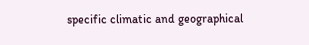specific climatic and geographical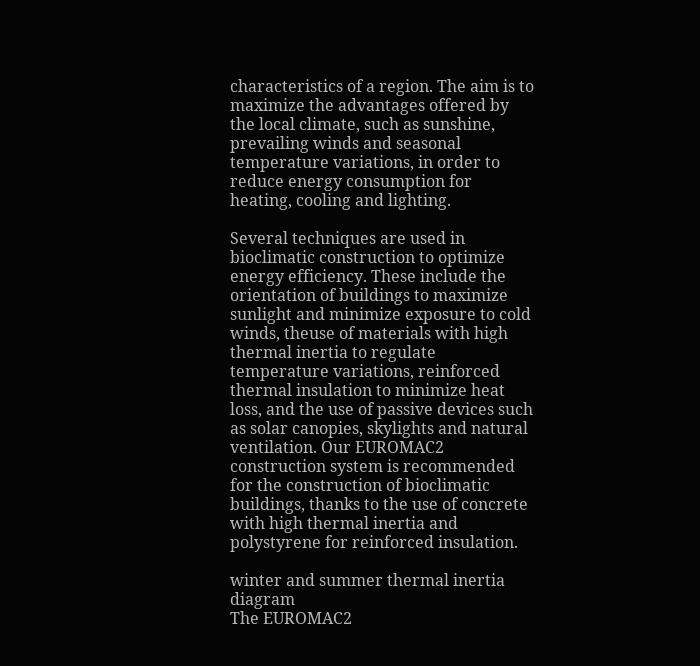characteristics of a region. The aim is to maximize the advantages offered by the local climate, such as sunshine, prevailing winds and seasonal temperature variations, in order to reduce energy consumption for heating, cooling and lighting.

Several techniques are used in bioclimatic construction to optimize energy efficiency. These include the orientation of buildings to maximize sunlight and minimize exposure to cold winds, theuse of materials with high thermal inertia to regulate temperature variations, reinforced thermal insulation to minimize heat loss, and the use of passive devices such as solar canopies, skylights and natural ventilation. Our EUROMAC2 construction system is recommended for the construction of bioclimatic buildings, thanks to the use of concrete with high thermal inertia and polystyrene for reinforced insulation.

winter and summer thermal inertia diagram
The EUROMAC2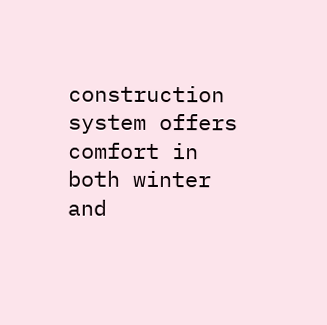construction system offers comfort in both winter and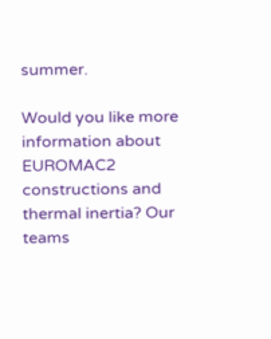summer.

Would you like more information about EUROMAC2 constructions and thermal inertia? Our teams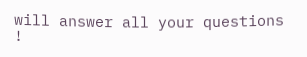will answer all your questions !